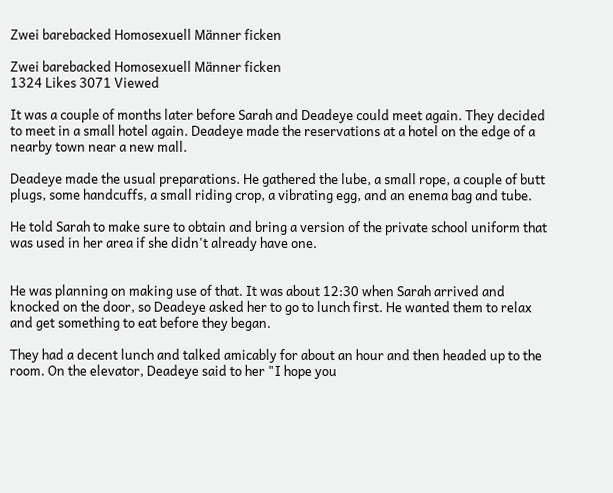Zwei barebacked Homosexuell Männer ficken

Zwei barebacked Homosexuell Männer ficken
1324 Likes 3071 Viewed

It was a couple of months later before Sarah and Deadeye could meet again. They decided to meet in a small hotel again. Deadeye made the reservations at a hotel on the edge of a nearby town near a new mall.

Deadeye made the usual preparations. He gathered the lube, a small rope, a couple of butt plugs, some handcuffs, a small riding crop, a vibrating egg, and an enema bag and tube.

He told Sarah to make sure to obtain and bring a version of the private school uniform that was used in her area if she didn't already have one.


He was planning on making use of that. It was about 12:30 when Sarah arrived and knocked on the door, so Deadeye asked her to go to lunch first. He wanted them to relax and get something to eat before they began.

They had a decent lunch and talked amicably for about an hour and then headed up to the room. On the elevator, Deadeye said to her "I hope you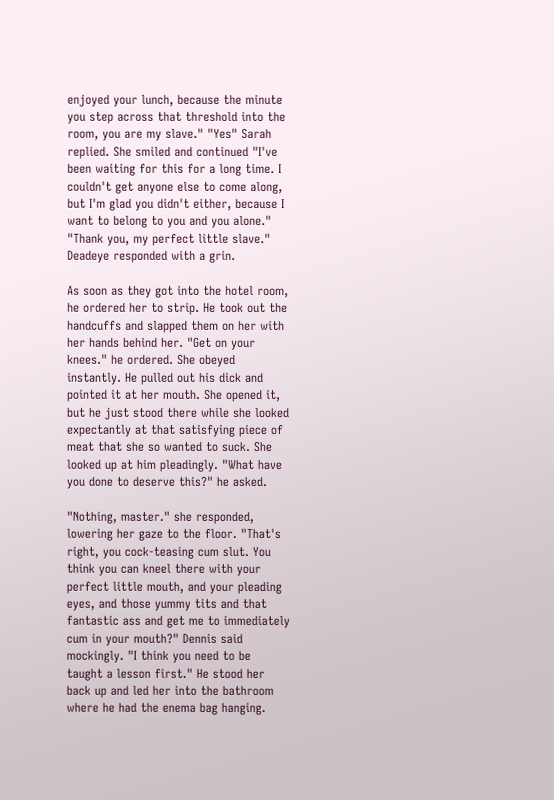enjoyed your lunch, because the minute you step across that threshold into the room, you are my slave." "Yes" Sarah replied. She smiled and continued "I've been waiting for this for a long time. I couldn't get anyone else to come along, but I'm glad you didn't either, because I want to belong to you and you alone." "Thank you, my perfect little slave." Deadeye responded with a grin.

As soon as they got into the hotel room, he ordered her to strip. He took out the handcuffs and slapped them on her with her hands behind her. "Get on your knees." he ordered. She obeyed instantly. He pulled out his dick and pointed it at her mouth. She opened it, but he just stood there while she looked expectantly at that satisfying piece of meat that she so wanted to suck. She looked up at him pleadingly. "What have you done to deserve this?" he asked.

"Nothing, master." she responded, lowering her gaze to the floor. "That's right, you cock-teasing cum slut. You think you can kneel there with your perfect little mouth, and your pleading eyes, and those yummy tits and that fantastic ass and get me to immediately cum in your mouth?" Dennis said mockingly. "I think you need to be taught a lesson first." He stood her back up and led her into the bathroom where he had the enema bag hanging.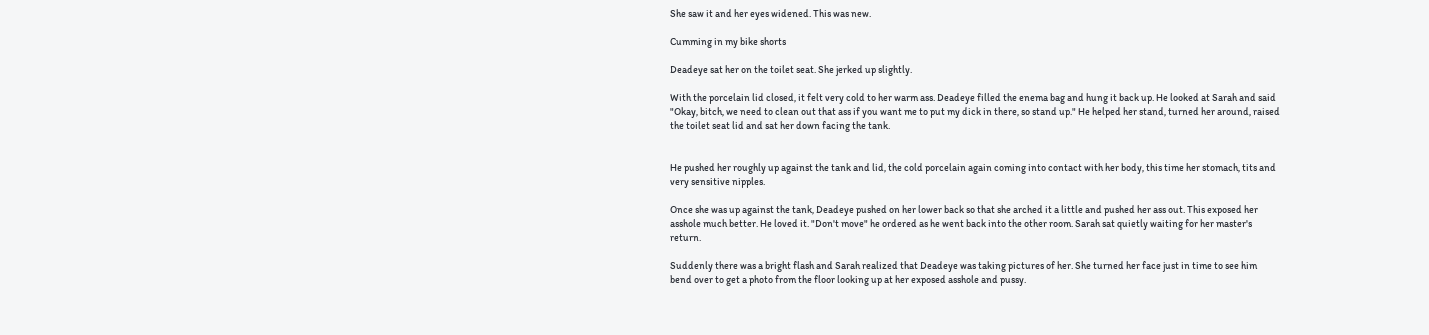She saw it and her eyes widened. This was new.

Cumming in my bike shorts

Deadeye sat her on the toilet seat. She jerked up slightly.

With the porcelain lid closed, it felt very cold to her warm ass. Deadeye filled the enema bag and hung it back up. He looked at Sarah and said "Okay, bitch, we need to clean out that ass if you want me to put my dick in there, so stand up." He helped her stand, turned her around, raised the toilet seat lid and sat her down facing the tank.


He pushed her roughly up against the tank and lid, the cold porcelain again coming into contact with her body, this time her stomach, tits and very sensitive nipples.

Once she was up against the tank, Deadeye pushed on her lower back so that she arched it a little and pushed her ass out. This exposed her asshole much better. He loved it. "Don't move" he ordered as he went back into the other room. Sarah sat quietly waiting for her master's return.

Suddenly there was a bright flash and Sarah realized that Deadeye was taking pictures of her. She turned her face just in time to see him bend over to get a photo from the floor looking up at her exposed asshole and pussy.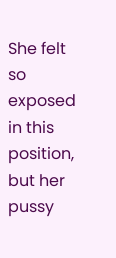She felt so exposed in this position, but her pussy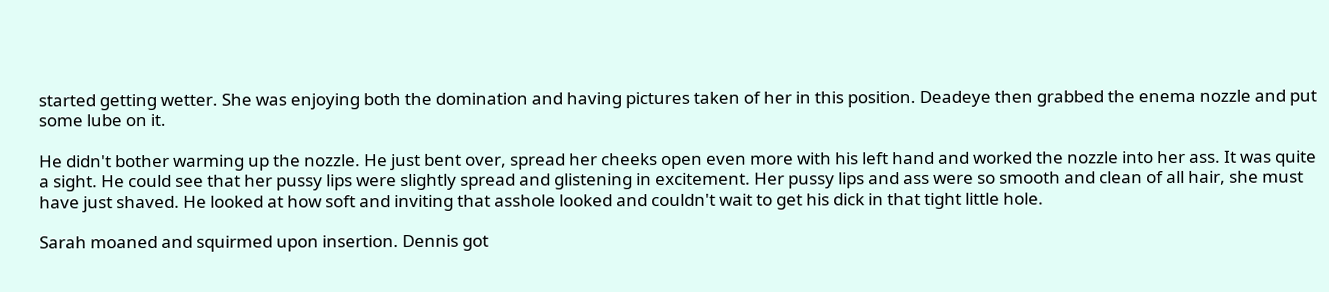started getting wetter. She was enjoying both the domination and having pictures taken of her in this position. Deadeye then grabbed the enema nozzle and put some lube on it.

He didn't bother warming up the nozzle. He just bent over, spread her cheeks open even more with his left hand and worked the nozzle into her ass. It was quite a sight. He could see that her pussy lips were slightly spread and glistening in excitement. Her pussy lips and ass were so smooth and clean of all hair, she must have just shaved. He looked at how soft and inviting that asshole looked and couldn't wait to get his dick in that tight little hole.

Sarah moaned and squirmed upon insertion. Dennis got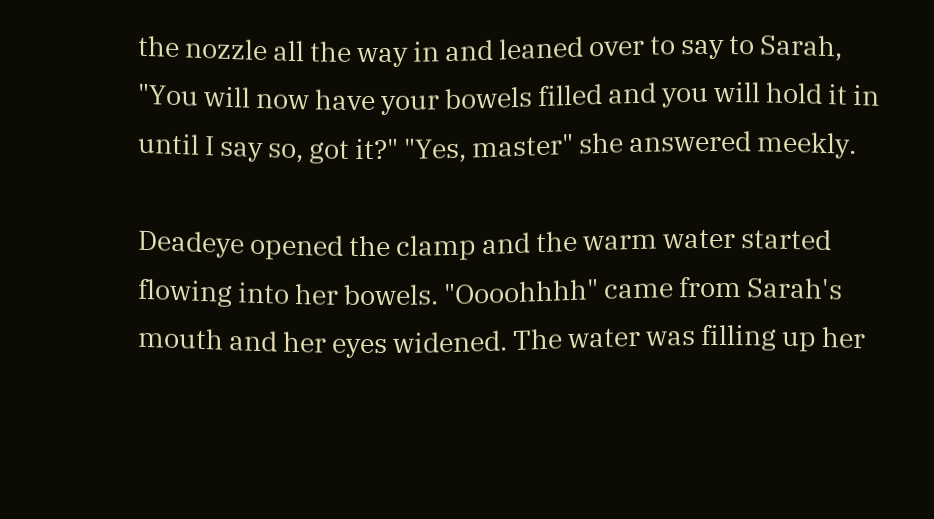the nozzle all the way in and leaned over to say to Sarah, "You will now have your bowels filled and you will hold it in until I say so, got it?" "Yes, master" she answered meekly.

Deadeye opened the clamp and the warm water started flowing into her bowels. "Oooohhhh" came from Sarah's mouth and her eyes widened. The water was filling up her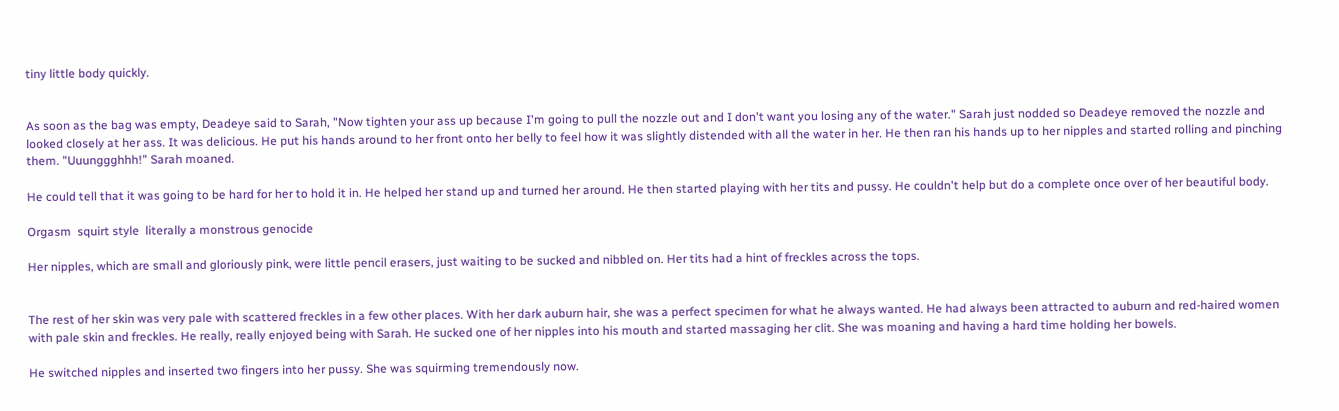tiny little body quickly.


As soon as the bag was empty, Deadeye said to Sarah, "Now tighten your ass up because I'm going to pull the nozzle out and I don't want you losing any of the water." Sarah just nodded so Deadeye removed the nozzle and looked closely at her ass. It was delicious. He put his hands around to her front onto her belly to feel how it was slightly distended with all the water in her. He then ran his hands up to her nipples and started rolling and pinching them. "Uuunggghhh!" Sarah moaned.

He could tell that it was going to be hard for her to hold it in. He helped her stand up and turned her around. He then started playing with her tits and pussy. He couldn't help but do a complete once over of her beautiful body.

Orgasm  squirt style  literally a monstrous genocide

Her nipples, which are small and gloriously pink, were little pencil erasers, just waiting to be sucked and nibbled on. Her tits had a hint of freckles across the tops.


The rest of her skin was very pale with scattered freckles in a few other places. With her dark auburn hair, she was a perfect specimen for what he always wanted. He had always been attracted to auburn and red-haired women with pale skin and freckles. He really, really enjoyed being with Sarah. He sucked one of her nipples into his mouth and started massaging her clit. She was moaning and having a hard time holding her bowels.

He switched nipples and inserted two fingers into her pussy. She was squirming tremendously now.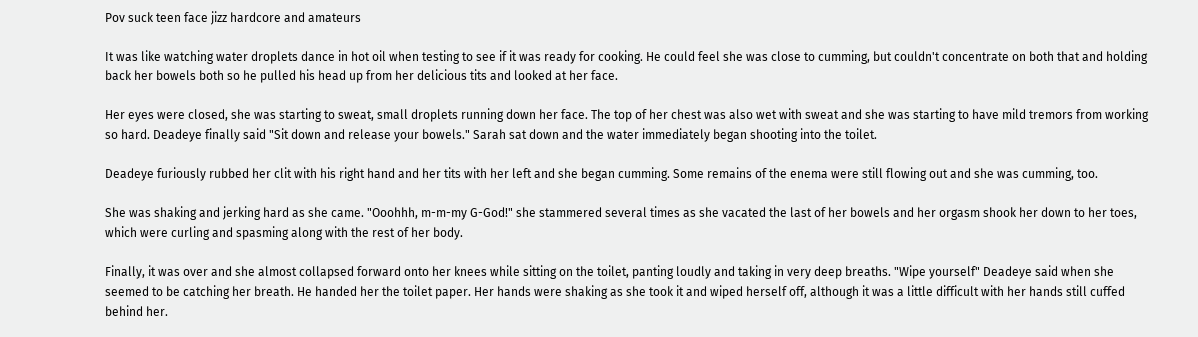Pov suck teen face jizz hardcore and amateurs

It was like watching water droplets dance in hot oil when testing to see if it was ready for cooking. He could feel she was close to cumming, but couldn't concentrate on both that and holding back her bowels both so he pulled his head up from her delicious tits and looked at her face.

Her eyes were closed, she was starting to sweat, small droplets running down her face. The top of her chest was also wet with sweat and she was starting to have mild tremors from working so hard. Deadeye finally said "Sit down and release your bowels." Sarah sat down and the water immediately began shooting into the toilet.

Deadeye furiously rubbed her clit with his right hand and her tits with her left and she began cumming. Some remains of the enema were still flowing out and she was cumming, too.

She was shaking and jerking hard as she came. "Ooohhh, m-m-my G-God!" she stammered several times as she vacated the last of her bowels and her orgasm shook her down to her toes, which were curling and spasming along with the rest of her body.

Finally, it was over and she almost collapsed forward onto her knees while sitting on the toilet, panting loudly and taking in very deep breaths. "Wipe yourself" Deadeye said when she seemed to be catching her breath. He handed her the toilet paper. Her hands were shaking as she took it and wiped herself off, although it was a little difficult with her hands still cuffed behind her.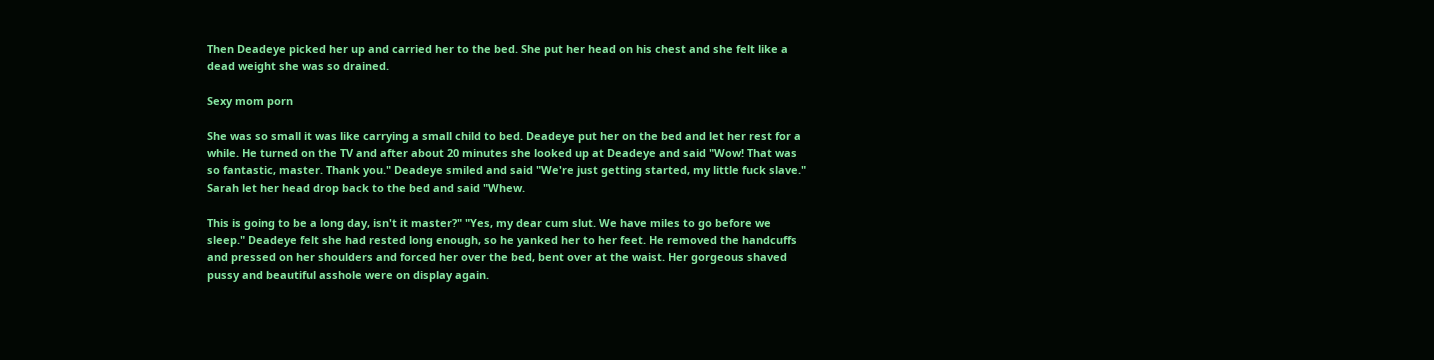Then Deadeye picked her up and carried her to the bed. She put her head on his chest and she felt like a dead weight she was so drained.

Sexy mom porn

She was so small it was like carrying a small child to bed. Deadeye put her on the bed and let her rest for a while. He turned on the TV and after about 20 minutes she looked up at Deadeye and said "Wow! That was so fantastic, master. Thank you." Deadeye smiled and said "We're just getting started, my little fuck slave." Sarah let her head drop back to the bed and said "Whew.

This is going to be a long day, isn't it master?" "Yes, my dear cum slut. We have miles to go before we sleep." Deadeye felt she had rested long enough, so he yanked her to her feet. He removed the handcuffs and pressed on her shoulders and forced her over the bed, bent over at the waist. Her gorgeous shaved pussy and beautiful asshole were on display again.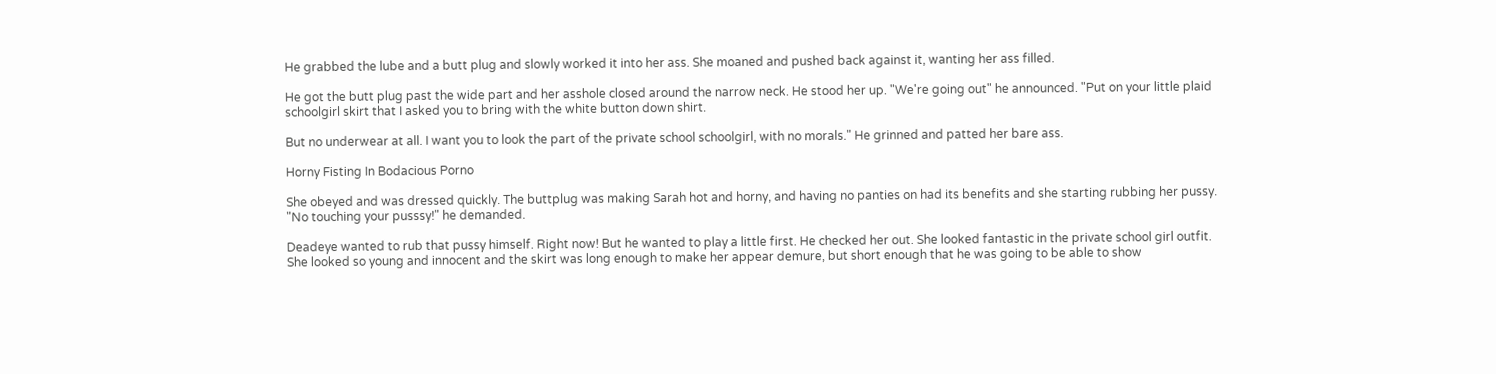He grabbed the lube and a butt plug and slowly worked it into her ass. She moaned and pushed back against it, wanting her ass filled.

He got the butt plug past the wide part and her asshole closed around the narrow neck. He stood her up. "We're going out" he announced. "Put on your little plaid schoolgirl skirt that I asked you to bring with the white button down shirt.

But no underwear at all. I want you to look the part of the private school schoolgirl, with no morals." He grinned and patted her bare ass.

Horny Fisting In Bodacious Porno

She obeyed and was dressed quickly. The buttplug was making Sarah hot and horny, and having no panties on had its benefits and she starting rubbing her pussy. "No touching your pusssy!" he demanded.

Deadeye wanted to rub that pussy himself. Right now! But he wanted to play a little first. He checked her out. She looked fantastic in the private school girl outfit. She looked so young and innocent and the skirt was long enough to make her appear demure, but short enough that he was going to be able to show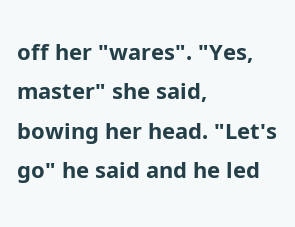off her "wares". "Yes, master" she said, bowing her head. "Let's go" he said and he led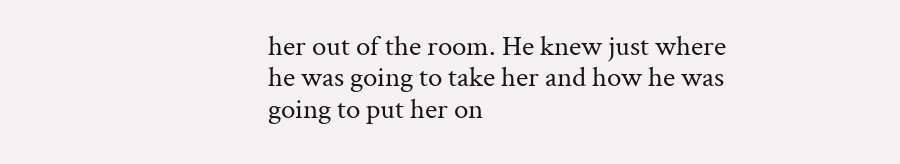her out of the room. He knew just where he was going to take her and how he was going to put her on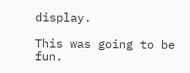display.

This was going to be fun.